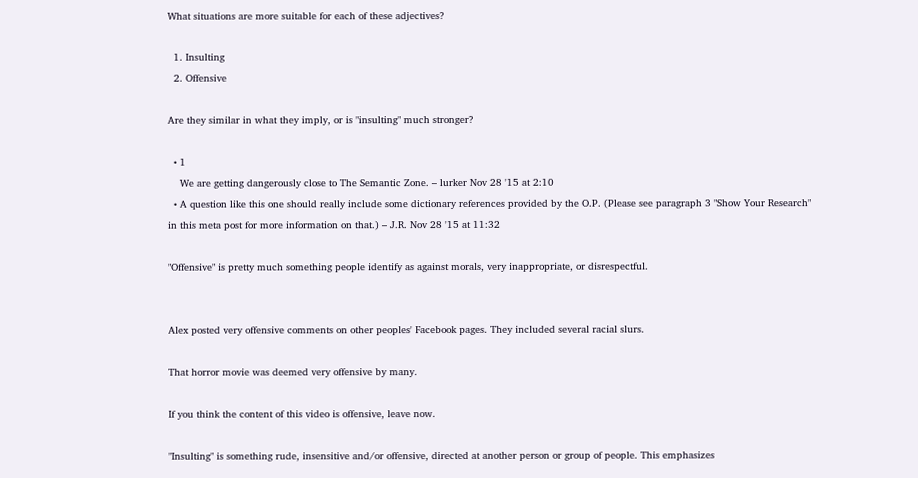What situations are more suitable for each of these adjectives?

  1. Insulting
  2. Offensive

Are they similar in what they imply, or is "insulting" much stronger?

  • 1
    We are getting dangerously close to The Semantic Zone. – lurker Nov 28 '15 at 2:10
  • A question like this one should really include some dictionary references provided by the O.P. (Please see paragraph 3 "Show Your Research" in this meta post for more information on that.) – J.R. Nov 28 '15 at 11:32

"Offensive" is pretty much something people identify as against morals, very inappropriate, or disrespectful.


Alex posted very offensive comments on other peoples' Facebook pages. They included several racial slurs.

That horror movie was deemed very offensive by many.

If you think the content of this video is offensive, leave now.

"Insulting" is something rude, insensitive and/or offensive, directed at another person or group of people. This emphasizes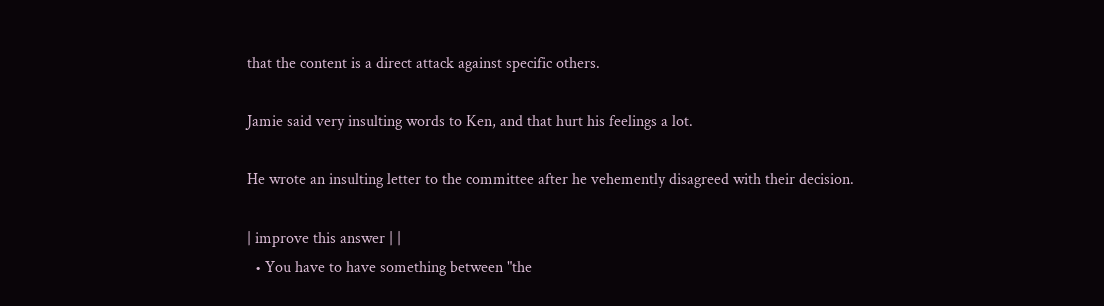that the content is a direct attack against specific others.

Jamie said very insulting words to Ken, and that hurt his feelings a lot.

He wrote an insulting letter to the committee after he vehemently disagreed with their decision.

| improve this answer | |
  • You have to have something between "the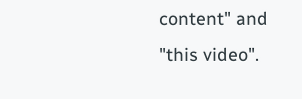content" and "this video".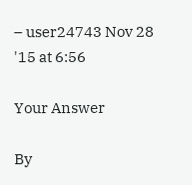– user24743 Nov 28 '15 at 6:56

Your Answer

By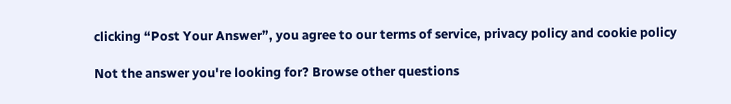clicking “Post Your Answer”, you agree to our terms of service, privacy policy and cookie policy

Not the answer you're looking for? Browse other questions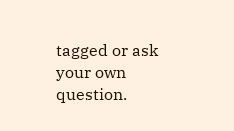tagged or ask your own question.